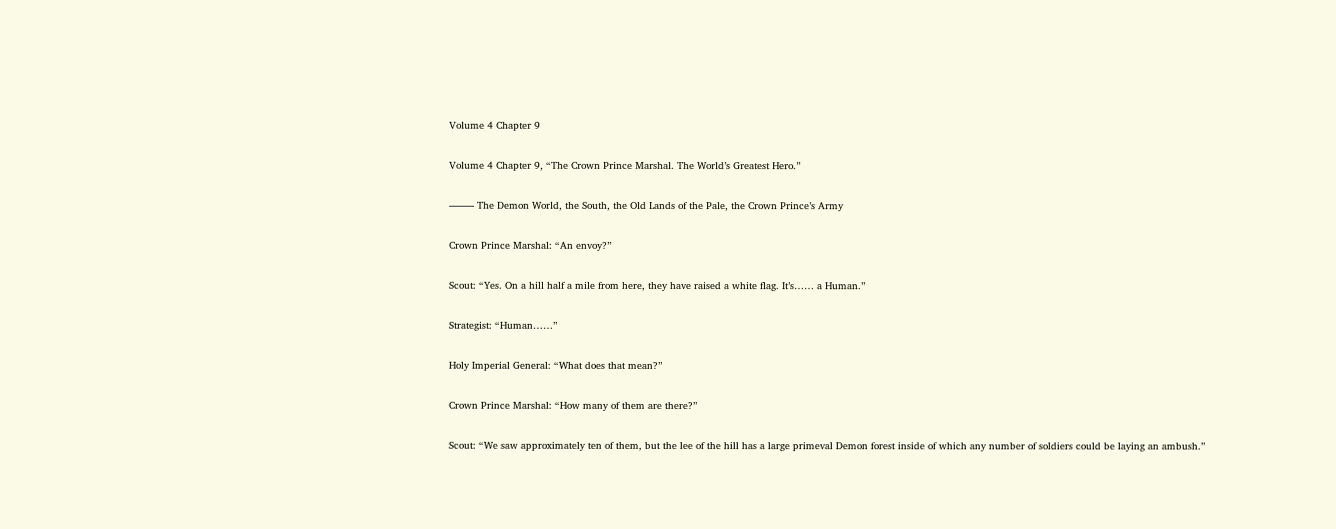Volume 4 Chapter 9

Volume 4 Chapter 9, “The Crown Prince Marshal. The World’s Greatest Hero.”

——– The Demon World, the South, the Old Lands of the Pale, the Crown Prince’s Army

Crown Prince Marshal: “An envoy?”

Scout: “Yes. On a hill half a mile from here, they have raised a white flag. It’s…… a Human.”

Strategist: “Human……”

Holy Imperial General: “What does that mean?”

Crown Prince Marshal: “How many of them are there?”

Scout: “We saw approximately ten of them, but the lee of the hill has a large primeval Demon forest inside of which any number of soldiers could be laying an ambush.”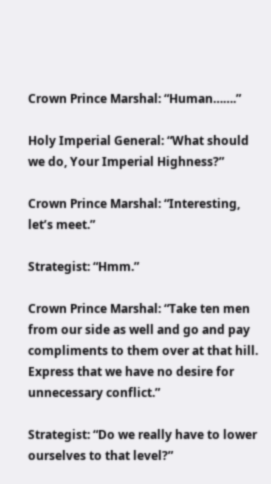Crown Prince Marshal: “Human…….”

Holy Imperial General: “What should we do, Your Imperial Highness?”

Crown Prince Marshal: “Interesting, let’s meet.”

Strategist: “Hmm.”

Crown Prince Marshal: “Take ten men from our side as well and go and pay compliments to them over at that hill. Express that we have no desire for unnecessary conflict.”

Strategist: “Do we really have to lower ourselves to that level?”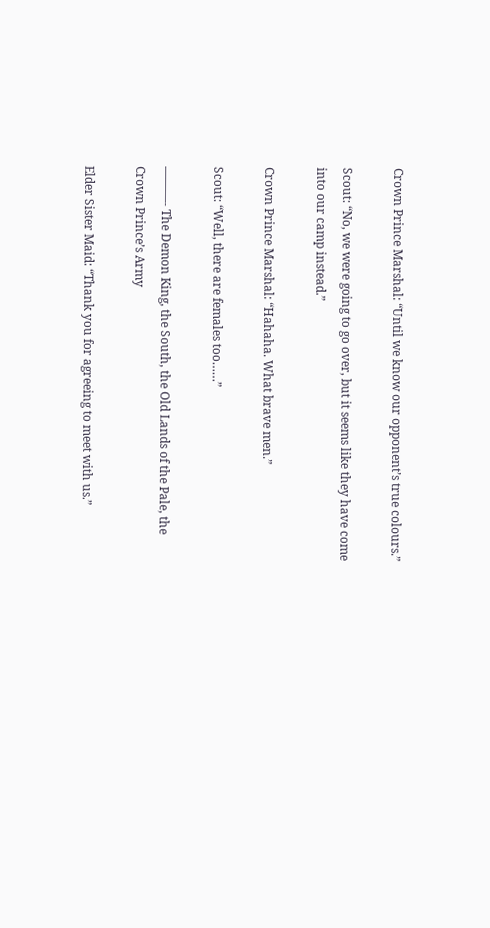Crown Prince Marshal: “Until we know our opponent’s true colours.”

Scout: “No, we were going to go over, but it seems like they have come into our camp instead.”

Crown Prince Marshal: “Hahaha. What brave men.”

Scout: “Well, there are females too……”

———- The Demon King, the South, the Old Lands of the Pale, the Crown Prince’s Army

Elder Sister Maid: “Thank you for agreeing to meet with us.”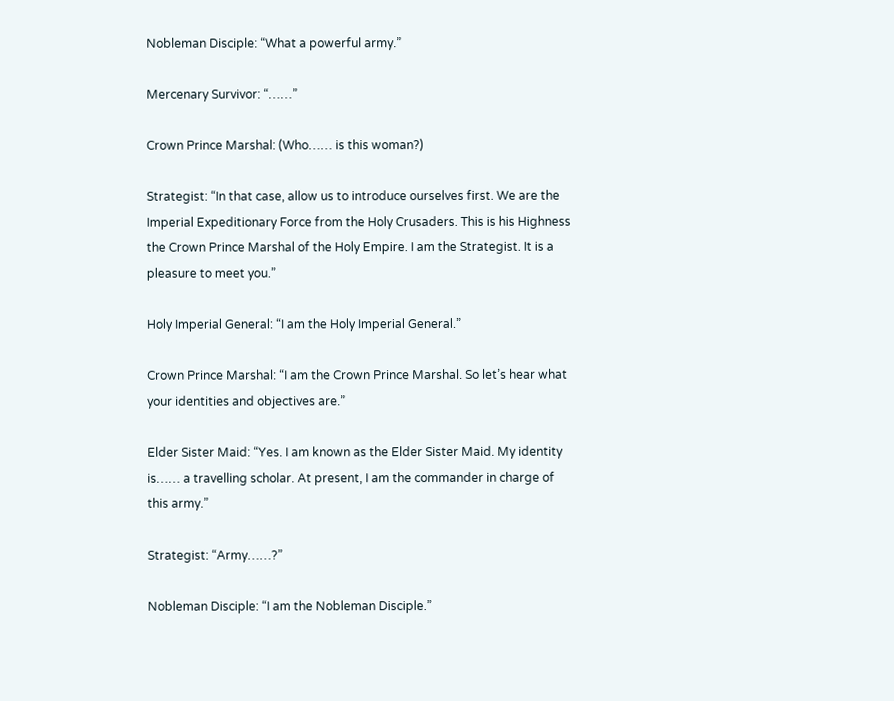Nobleman Disciple: “What a powerful army.”

Mercenary Survivor: “……”

Crown Prince Marshal: (Who…… is this woman?)

Strategist: “In that case, allow us to introduce ourselves first. We are the Imperial Expeditionary Force from the Holy Crusaders. This is his Highness the Crown Prince Marshal of the Holy Empire. I am the Strategist. It is a pleasure to meet you.”

Holy Imperial General: “I am the Holy Imperial General.”

Crown Prince Marshal: “I am the Crown Prince Marshal. So let’s hear what your identities and objectives are.”

Elder Sister Maid: “Yes. I am known as the Elder Sister Maid. My identity is…… a travelling scholar. At present, I am the commander in charge of this army.”

Strategist: “Army……?”

Nobleman Disciple: “I am the Nobleman Disciple.”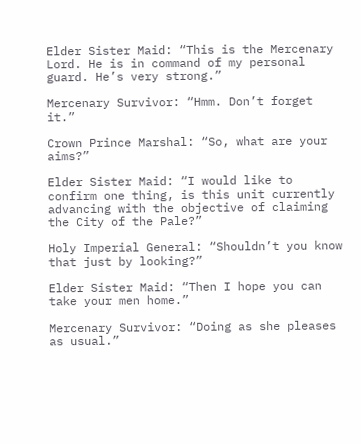Elder Sister Maid: “This is the Mercenary Lord. He is in command of my personal guard. He’s very strong.”

Mercenary Survivor: “Hmm. Don’t forget it.”

Crown Prince Marshal: “So, what are your aims?”

Elder Sister Maid: “I would like to confirm one thing, is this unit currently advancing with the objective of claiming the City of the Pale?”

Holy Imperial General: “Shouldn’t you know that just by looking?”

Elder Sister Maid: “Then I hope you can take your men home.”

Mercenary Survivor: “Doing as she pleases as usual.”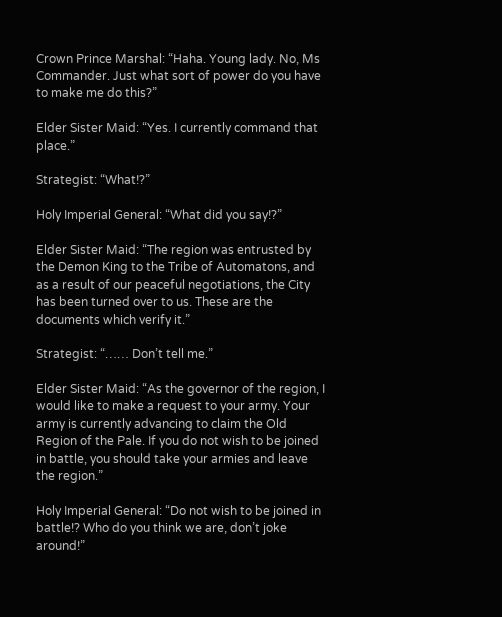Crown Prince Marshal: “Haha. Young lady. No, Ms Commander. Just what sort of power do you have to make me do this?”

Elder Sister Maid: “Yes. I currently command that place.”

Strategist: “What!?”

Holy Imperial General: “What did you say!?”

Elder Sister Maid: “The region was entrusted by the Demon King to the Tribe of Automatons, and as a result of our peaceful negotiations, the City has been turned over to us. These are the documents which verify it.”

Strategist: “…… Don’t tell me.”

Elder Sister Maid: “As the governor of the region, I would like to make a request to your army. Your army is currently advancing to claim the Old Region of the Pale. If you do not wish to be joined in battle, you should take your armies and leave the region.”

Holy Imperial General: “Do not wish to be joined in battle!? Who do you think we are, don’t joke around!”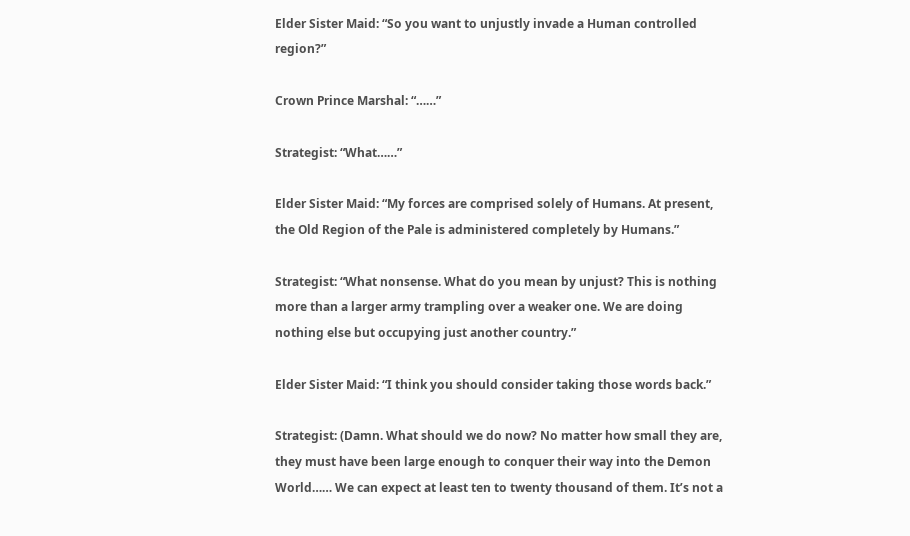Elder Sister Maid: “So you want to unjustly invade a Human controlled region?”

Crown Prince Marshal: “……”

Strategist: “What……”

Elder Sister Maid: “My forces are comprised solely of Humans. At present, the Old Region of the Pale is administered completely by Humans.”

Strategist: “What nonsense. What do you mean by unjust? This is nothing more than a larger army trampling over a weaker one. We are doing nothing else but occupying just another country.”

Elder Sister Maid: “I think you should consider taking those words back.”

Strategist: (Damn. What should we do now? No matter how small they are, they must have been large enough to conquer their way into the Demon World…… We can expect at least ten to twenty thousand of them. It’s not a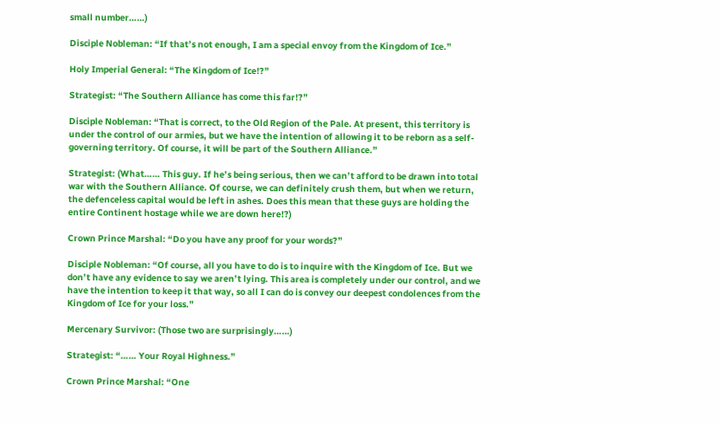small number……)

Disciple Nobleman: “If that’s not enough, I am a special envoy from the Kingdom of Ice.”

Holy Imperial General: “The Kingdom of Ice!?”

Strategist: “The Southern Alliance has come this far!?”

Disciple Nobleman: “That is correct, to the Old Region of the Pale. At present, this territory is under the control of our armies, but we have the intention of allowing it to be reborn as a self-governing territory. Of course, it will be part of the Southern Alliance.”

Strategist: (What…… This guy. If he’s being serious, then we can’t afford to be drawn into total war with the Southern Alliance. Of course, we can definitely crush them, but when we return, the defenceless capital would be left in ashes. Does this mean that these guys are holding the entire Continent hostage while we are down here!?)

Crown Prince Marshal: “Do you have any proof for your words?”

Disciple Nobleman: “Of course, all you have to do is to inquire with the Kingdom of Ice. But we don’t have any evidence to say we aren’t lying. This area is completely under our control, and we have the intention to keep it that way, so all I can do is convey our deepest condolences from the Kingdom of Ice for your loss.”

Mercenary Survivor: (Those two are surprisingly……)

Strategist: “…… Your Royal Highness.”

Crown Prince Marshal: “One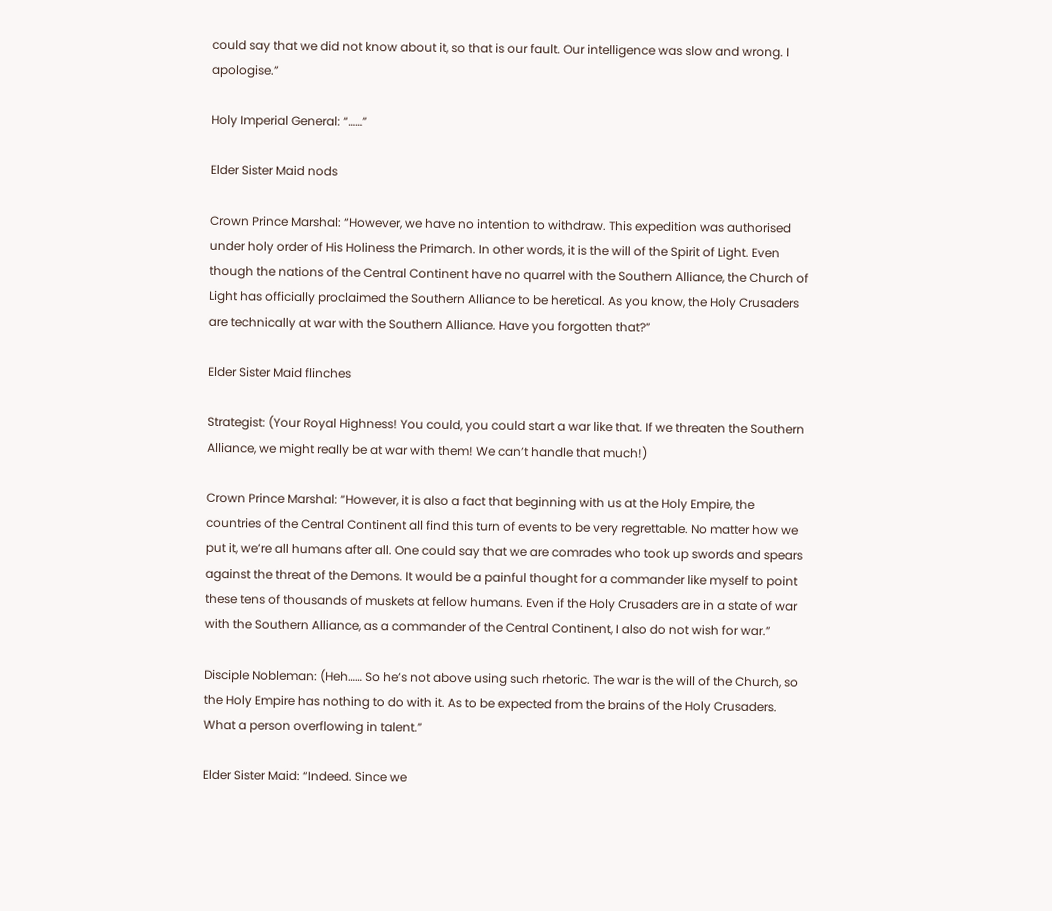could say that we did not know about it, so that is our fault. Our intelligence was slow and wrong. I apologise.”

Holy Imperial General: “……”

Elder Sister Maid nods

Crown Prince Marshal: “However, we have no intention to withdraw. This expedition was authorised under holy order of His Holiness the Primarch. In other words, it is the will of the Spirit of Light. Even though the nations of the Central Continent have no quarrel with the Southern Alliance, the Church of Light has officially proclaimed the Southern Alliance to be heretical. As you know, the Holy Crusaders are technically at war with the Southern Alliance. Have you forgotten that?”

Elder Sister Maid flinches

Strategist: (Your Royal Highness! You could, you could start a war like that. If we threaten the Southern Alliance, we might really be at war with them! We can’t handle that much!)

Crown Prince Marshal: “However, it is also a fact that beginning with us at the Holy Empire, the countries of the Central Continent all find this turn of events to be very regrettable. No matter how we put it, we’re all humans after all. One could say that we are comrades who took up swords and spears against the threat of the Demons. It would be a painful thought for a commander like myself to point these tens of thousands of muskets at fellow humans. Even if the Holy Crusaders are in a state of war with the Southern Alliance, as a commander of the Central Continent, I also do not wish for war.”

Disciple Nobleman: (Heh…… So he’s not above using such rhetoric. The war is the will of the Church, so the Holy Empire has nothing to do with it. As to be expected from the brains of the Holy Crusaders. What a person overflowing in talent.”

Elder Sister Maid: “Indeed. Since we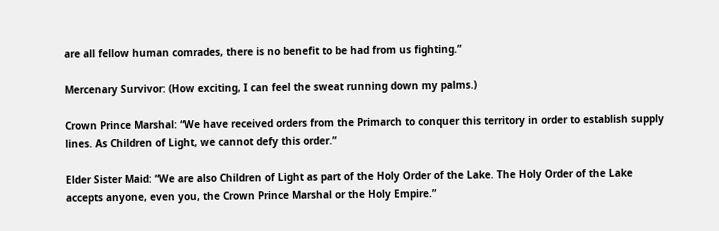are all fellow human comrades, there is no benefit to be had from us fighting.”

Mercenary Survivor: (How exciting, I can feel the sweat running down my palms.)

Crown Prince Marshal: “We have received orders from the Primarch to conquer this territory in order to establish supply lines. As Children of Light, we cannot defy this order.”

Elder Sister Maid: “We are also Children of Light as part of the Holy Order of the Lake. The Holy Order of the Lake accepts anyone, even you, the Crown Prince Marshal or the Holy Empire.”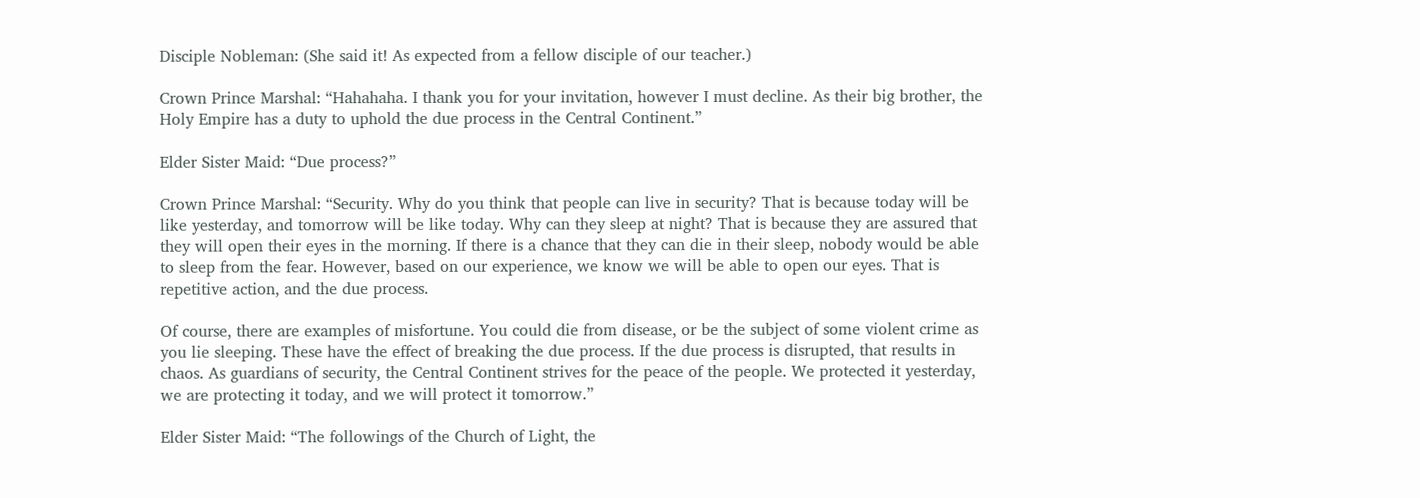Disciple Nobleman: (She said it! As expected from a fellow disciple of our teacher.)

Crown Prince Marshal: “Hahahaha. I thank you for your invitation, however I must decline. As their big brother, the Holy Empire has a duty to uphold the due process in the Central Continent.”

Elder Sister Maid: “Due process?”

Crown Prince Marshal: “Security. Why do you think that people can live in security? That is because today will be like yesterday, and tomorrow will be like today. Why can they sleep at night? That is because they are assured that they will open their eyes in the morning. If there is a chance that they can die in their sleep, nobody would be able to sleep from the fear. However, based on our experience, we know we will be able to open our eyes. That is repetitive action, and the due process.

Of course, there are examples of misfortune. You could die from disease, or be the subject of some violent crime as you lie sleeping. These have the effect of breaking the due process. If the due process is disrupted, that results in chaos. As guardians of security, the Central Continent strives for the peace of the people. We protected it yesterday, we are protecting it today, and we will protect it tomorrow.”

Elder Sister Maid: “The followings of the Church of Light, the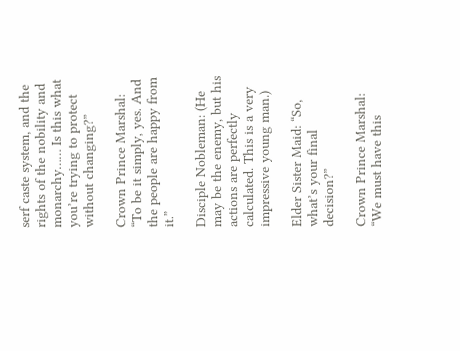serf caste system, and the rights of the nobility and monarchy…… Is this what you’re trying to protect without changing?”

Crown Prince Marshal: “To be it simply, yes. And the people are happy from it.”

Disciple Nobleman: (He may be the enemy, but his actions are perfectly calculated. This is a very impressive young man.)

Elder Sister Maid: “So, what’s your final decision?”

Crown Prince Marshal: “We must have this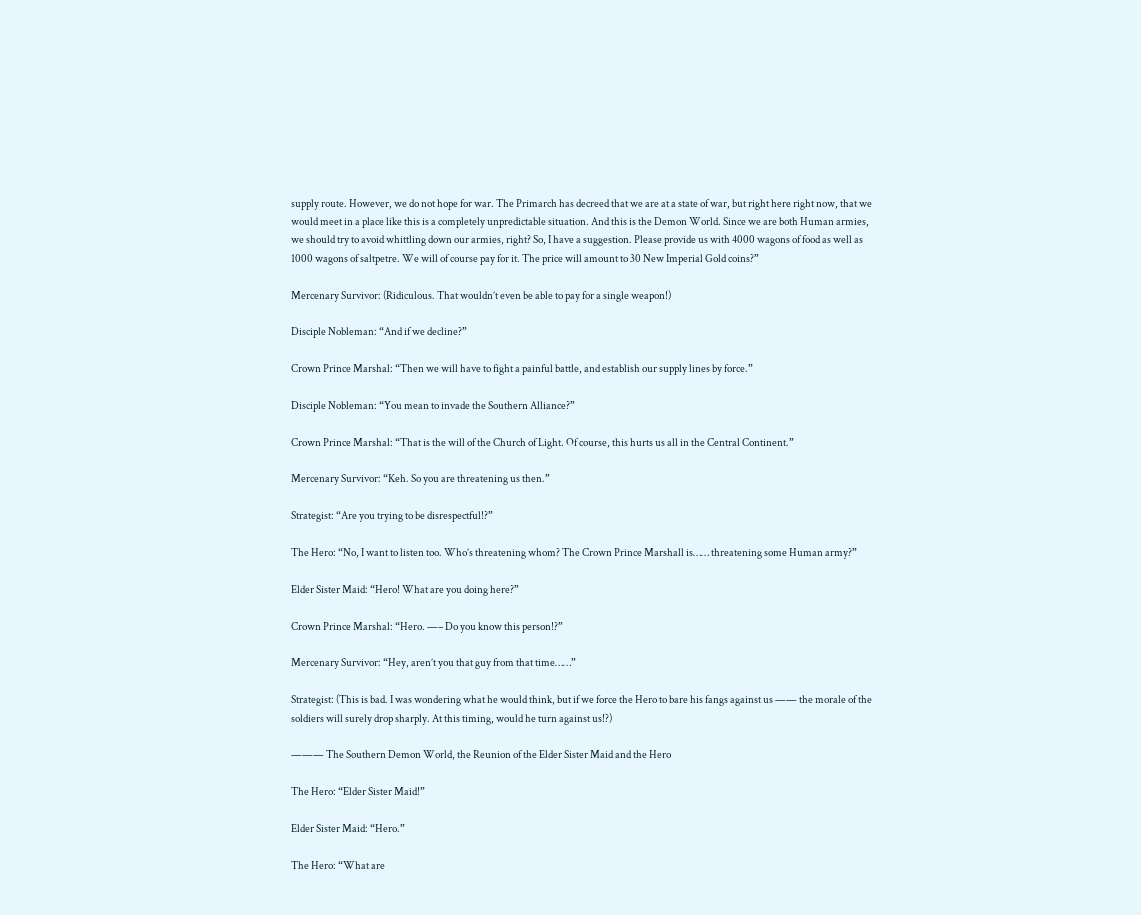supply route. However, we do not hope for war. The Primarch has decreed that we are at a state of war, but right here right now, that we would meet in a place like this is a completely unpredictable situation. And this is the Demon World. Since we are both Human armies, we should try to avoid whittling down our armies, right? So, I have a suggestion. Please provide us with 4000 wagons of food as well as 1000 wagons of saltpetre. We will of course pay for it. The price will amount to 30 New Imperial Gold coins?”

Mercenary Survivor: (Ridiculous. That wouldn’t even be able to pay for a single weapon!)

Disciple Nobleman: “And if we decline?”

Crown Prince Marshal: “Then we will have to fight a painful battle, and establish our supply lines by force.”

Disciple Nobleman: “You mean to invade the Southern Alliance?”

Crown Prince Marshal: “That is the will of the Church of Light. Of course, this hurts us all in the Central Continent.”

Mercenary Survivor: “Keh. So you are threatening us then.”

Strategist: “Are you trying to be disrespectful!?”

The Hero: “No, I want to listen too. Who’s threatening whom? The Crown Prince Marshall is…… threatening some Human army?”

Elder Sister Maid: “Hero! What are you doing here?”

Crown Prince Marshal: “Hero. —– Do you know this person!?”

Mercenary Survivor: “Hey, aren’t you that guy from that time……”

Strategist: (This is bad. I was wondering what he would think, but if we force the Hero to bare his fangs against us —— the morale of the soldiers will surely drop sharply. At this timing, would he turn against us!?)

——— The Southern Demon World, the Reunion of the Elder Sister Maid and the Hero

The Hero: “Elder Sister Maid!”

Elder Sister Maid: “Hero.”

The Hero: “What are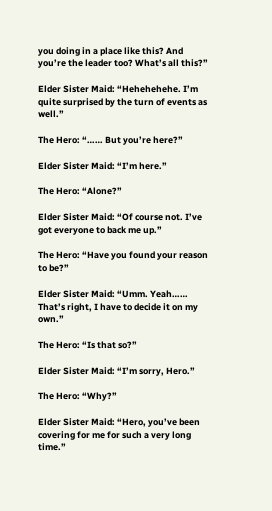you doing in a place like this? And you’re the leader too? What’s all this?”

Elder Sister Maid: “Hehehehehe. I’m quite surprised by the turn of events as well.”

The Hero: “…… But you’re here?”

Elder Sister Maid: “I’m here.”

The Hero: “Alone?”

Elder Sister Maid: “Of course not. I’ve got everyone to back me up.”

The Hero: “Have you found your reason to be?”

Elder Sister Maid: “Umm. Yeah…… That’s right, I have to decide it on my own.”

The Hero: “Is that so?”

Elder Sister Maid: “I’m sorry, Hero.”

The Hero: “Why?”

Elder Sister Maid: “Hero, you’ve been covering for me for such a very long time.”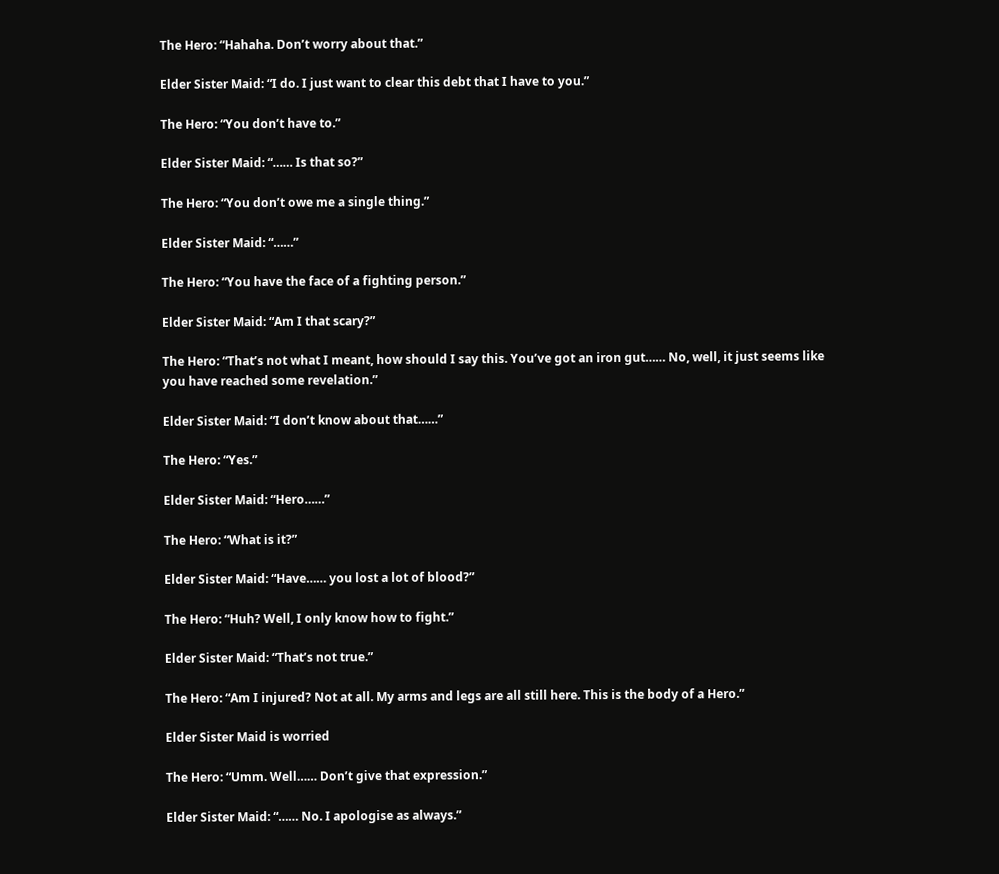The Hero: “Hahaha. Don’t worry about that.”

Elder Sister Maid: “I do. I just want to clear this debt that I have to you.”

The Hero: “You don’t have to.”

Elder Sister Maid: “…… Is that so?”

The Hero: “You don’t owe me a single thing.”

Elder Sister Maid: “……”

The Hero: “You have the face of a fighting person.”

Elder Sister Maid: “Am I that scary?”

The Hero: “That’s not what I meant, how should I say this. You’ve got an iron gut…… No, well, it just seems like you have reached some revelation.”

Elder Sister Maid: “I don’t know about that……”

The Hero: “Yes.”

Elder Sister Maid: “Hero……”

The Hero: “What is it?”

Elder Sister Maid: “Have…… you lost a lot of blood?”

The Hero: “Huh? Well, I only know how to fight.”

Elder Sister Maid: “That’s not true.”

The Hero: “Am I injured? Not at all. My arms and legs are all still here. This is the body of a Hero.”

Elder Sister Maid is worried

The Hero: “Umm. Well…… Don’t give that expression.”

Elder Sister Maid: “…… No. I apologise as always.”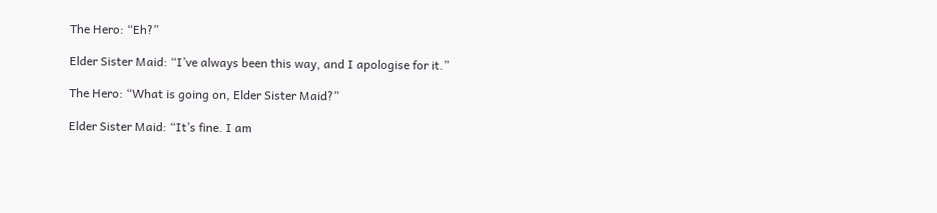The Hero: “Eh?”

Elder Sister Maid: “I’ve always been this way, and I apologise for it.”

The Hero: “What is going on, Elder Sister Maid?”

Elder Sister Maid: “It’s fine. I am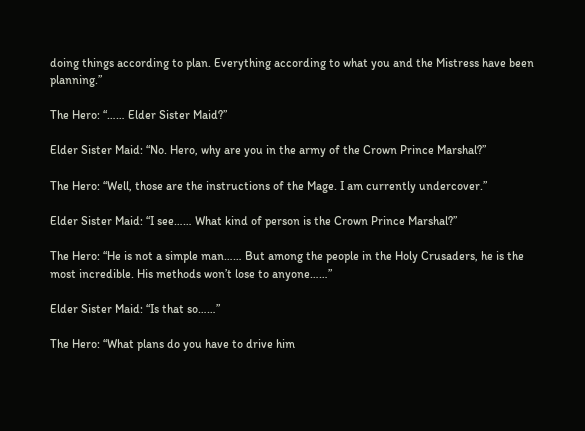doing things according to plan. Everything according to what you and the Mistress have been planning.”

The Hero: “…… Elder Sister Maid?”

Elder Sister Maid: “No. Hero, why are you in the army of the Crown Prince Marshal?”

The Hero: “Well, those are the instructions of the Mage. I am currently undercover.”

Elder Sister Maid: “I see…… What kind of person is the Crown Prince Marshal?”

The Hero: “He is not a simple man…… But among the people in the Holy Crusaders, he is the most incredible. His methods won’t lose to anyone……”

Elder Sister Maid: “Is that so……”

The Hero: “What plans do you have to drive him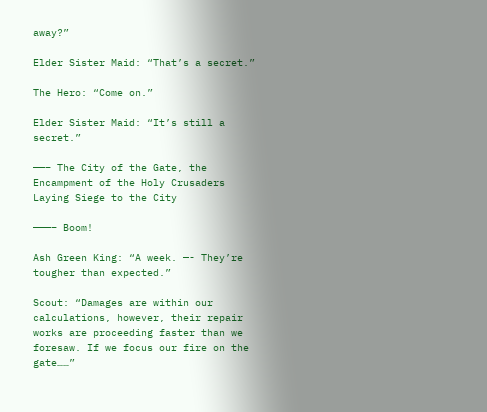away?”

Elder Sister Maid: “That’s a secret.”

The Hero: “Come on.”

Elder Sister Maid: “It’s still a secret.”

——– The City of the Gate, the Encampment of the Holy Crusaders Laying Siege to the City

———– Boom!

Ash Green King: “A week. —- They’re tougher than expected.”

Scout: “Damages are within our calculations, however, their repair works are proceeding faster than we foresaw. If we focus our fire on the gate……”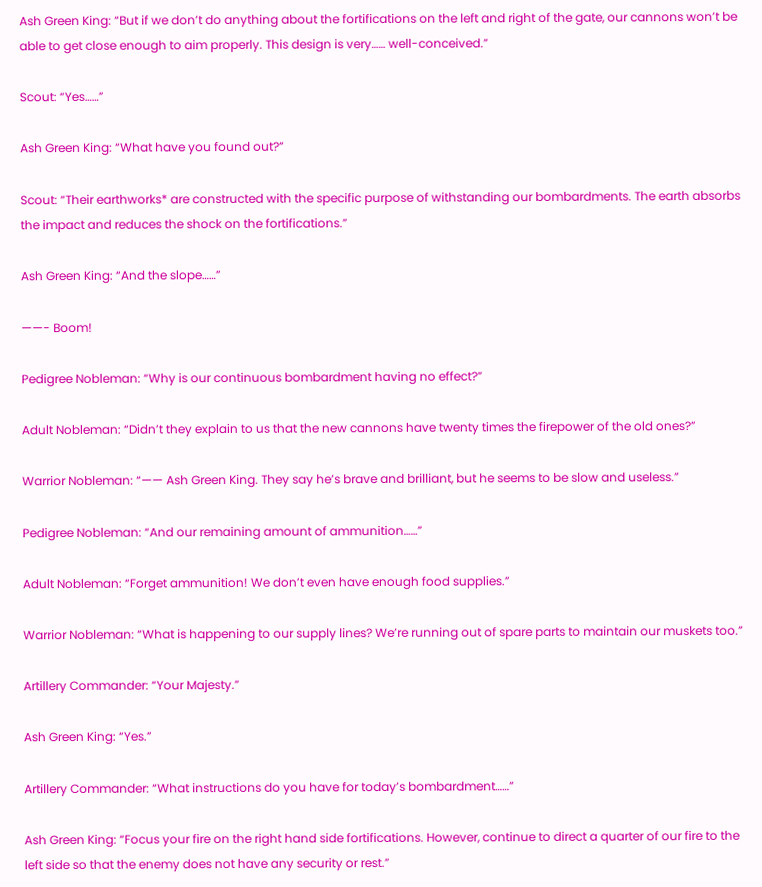Ash Green King: “But if we don’t do anything about the fortifications on the left and right of the gate, our cannons won’t be able to get close enough to aim properly. This design is very…… well-conceived.”

Scout: “Yes……”

Ash Green King: “What have you found out?”

Scout: “Their earthworks* are constructed with the specific purpose of withstanding our bombardments. The earth absorbs the impact and reduces the shock on the fortifications.”

Ash Green King: “And the slope……”

——- Boom!

Pedigree Nobleman: “Why is our continuous bombardment having no effect?”

Adult Nobleman: “Didn’t they explain to us that the new cannons have twenty times the firepower of the old ones?”

Warrior Nobleman: “—— Ash Green King. They say he’s brave and brilliant, but he seems to be slow and useless.”

Pedigree Nobleman: “And our remaining amount of ammunition……”

Adult Nobleman: “Forget ammunition! We don’t even have enough food supplies.”

Warrior Nobleman: “What is happening to our supply lines? We’re running out of spare parts to maintain our muskets too.”

Artillery Commander: “Your Majesty.”

Ash Green King: “Yes.”

Artillery Commander: “What instructions do you have for today’s bombardment……”

Ash Green King: “Focus your fire on the right hand side fortifications. However, continue to direct a quarter of our fire to the left side so that the enemy does not have any security or rest.”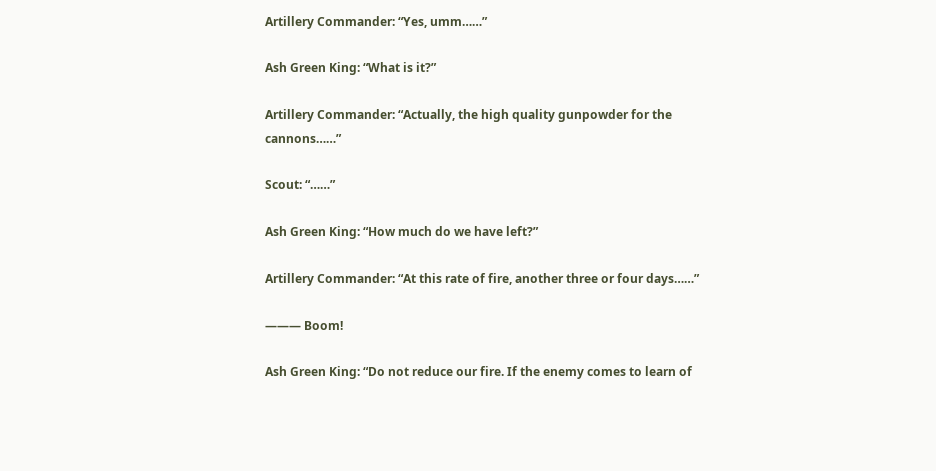Artillery Commander: “Yes, umm……”

Ash Green King: “What is it?”

Artillery Commander: “Actually, the high quality gunpowder for the cannons……”

Scout: “……”

Ash Green King: “How much do we have left?”

Artillery Commander: “At this rate of fire, another three or four days……”

——— Boom!

Ash Green King: “Do not reduce our fire. If the enemy comes to learn of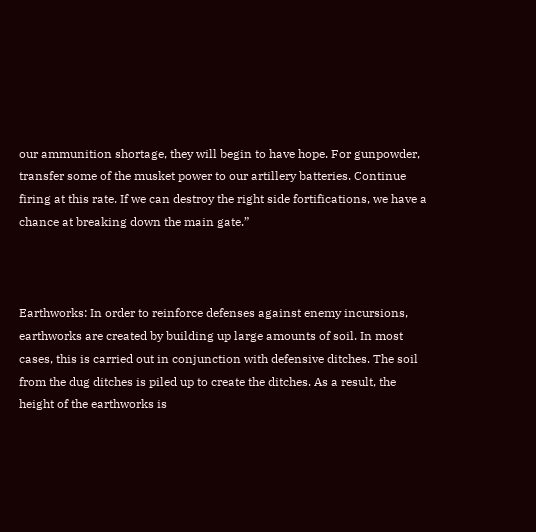our ammunition shortage, they will begin to have hope. For gunpowder, transfer some of the musket power to our artillery batteries. Continue firing at this rate. If we can destroy the right side fortifications, we have a chance at breaking down the main gate.”



Earthworks: In order to reinforce defenses against enemy incursions, earthworks are created by building up large amounts of soil. In most cases, this is carried out in conjunction with defensive ditches. The soil from the dug ditches is piled up to create the ditches. As a result, the height of the earthworks is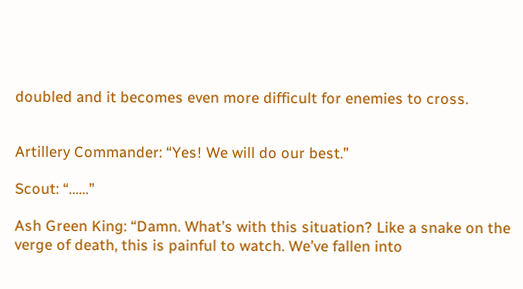doubled and it becomes even more difficult for enemies to cross.


Artillery Commander: “Yes! We will do our best.”

Scout: “……”

Ash Green King: “Damn. What’s with this situation? Like a snake on the verge of death, this is painful to watch. We’ve fallen into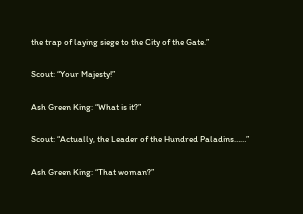the trap of laying siege to the City of the Gate.”

Scout: “Your Majesty!”

Ash Green King: “What is it?”

Scout: “Actually, the Leader of the Hundred Paladins……”

Ash Green King: “That woman?”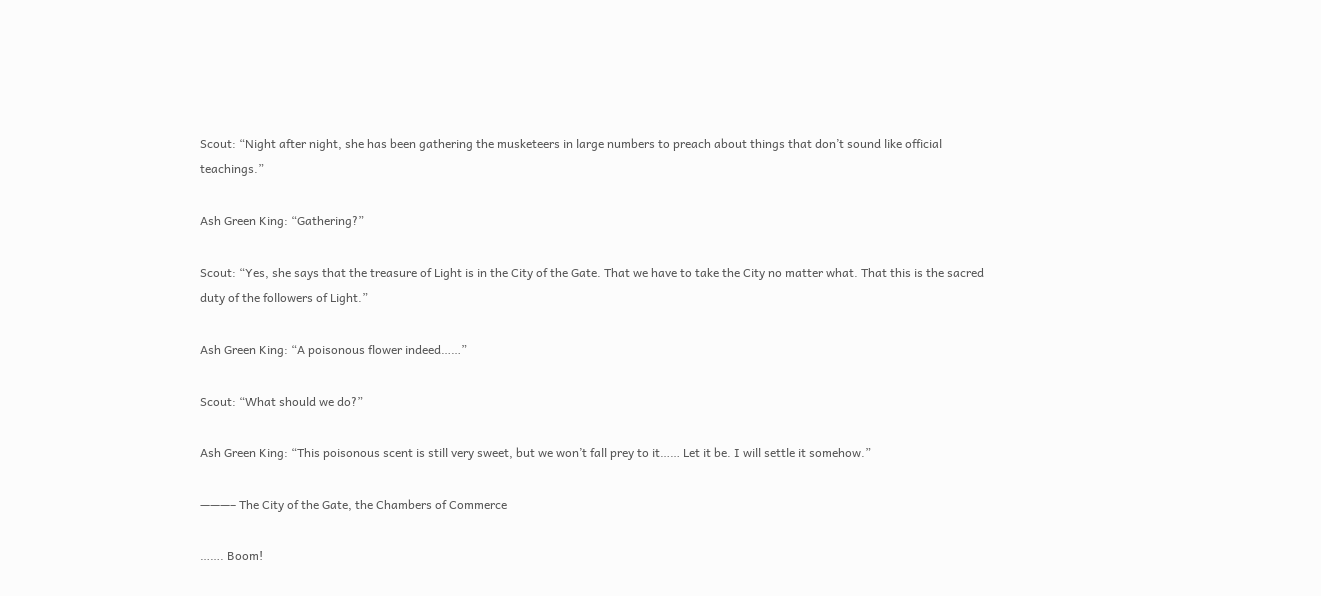Scout: “Night after night, she has been gathering the musketeers in large numbers to preach about things that don’t sound like official teachings.”

Ash Green King: “Gathering?”

Scout: “Yes, she says that the treasure of Light is in the City of the Gate. That we have to take the City no matter what. That this is the sacred duty of the followers of Light.”

Ash Green King: “A poisonous flower indeed……”

Scout: “What should we do?”

Ash Green King: “This poisonous scent is still very sweet, but we won’t fall prey to it…… Let it be. I will settle it somehow.”

———– The City of the Gate, the Chambers of Commerce

……. Boom!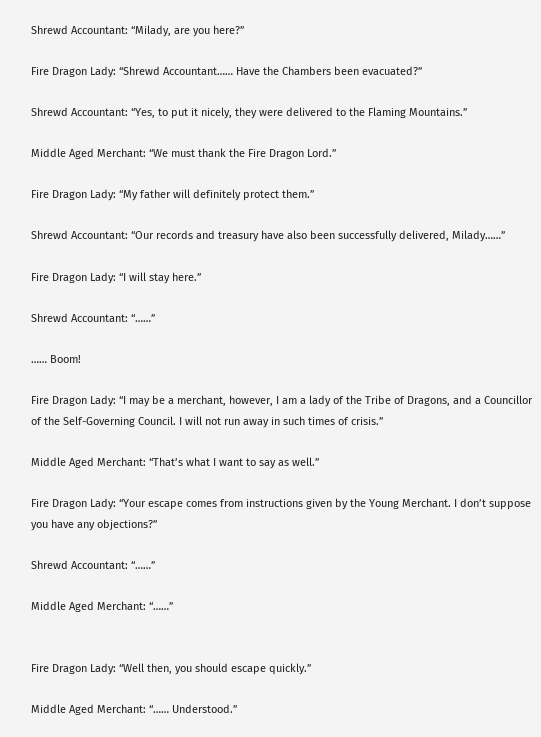Shrewd Accountant: “Milady, are you here?”

Fire Dragon Lady: “Shrewd Accountant…… Have the Chambers been evacuated?”

Shrewd Accountant: “Yes, to put it nicely, they were delivered to the Flaming Mountains.”

Middle Aged Merchant: “We must thank the Fire Dragon Lord.”

Fire Dragon Lady: “My father will definitely protect them.”

Shrewd Accountant: “Our records and treasury have also been successfully delivered, Milady……”

Fire Dragon Lady: “I will stay here.”

Shrewd Accountant: “……”

…… Boom!

Fire Dragon Lady: “I may be a merchant, however, I am a lady of the Tribe of Dragons, and a Councillor of the Self-Governing Council. I will not run away in such times of crisis.”

Middle Aged Merchant: “That’s what I want to say as well.”

Fire Dragon Lady: “Your escape comes from instructions given by the Young Merchant. I don’t suppose you have any objections?”

Shrewd Accountant: “……”

Middle Aged Merchant: “……”


Fire Dragon Lady: “Well then, you should escape quickly.”

Middle Aged Merchant: “…… Understood.”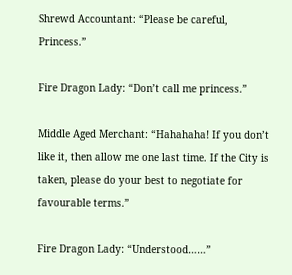Shrewd Accountant: “Please be careful, Princess.”

Fire Dragon Lady: “Don’t call me princess.”

Middle Aged Merchant: “Hahahaha! If you don’t like it, then allow me one last time. If the City is taken, please do your best to negotiate for favourable terms.”

Fire Dragon Lady: “Understood……”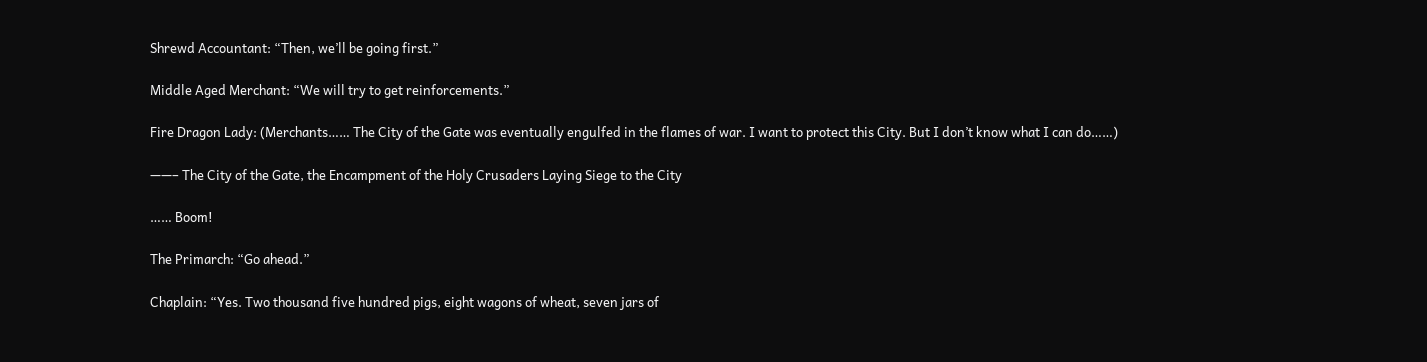Shrewd Accountant: “Then, we’ll be going first.”

Middle Aged Merchant: “We will try to get reinforcements.”

Fire Dragon Lady: (Merchants…… The City of the Gate was eventually engulfed in the flames of war. I want to protect this City. But I don’t know what I can do……)

——– The City of the Gate, the Encampment of the Holy Crusaders Laying Siege to the City

…… Boom!

The Primarch: “Go ahead.”

Chaplain: “Yes. Two thousand five hundred pigs, eight wagons of wheat, seven jars of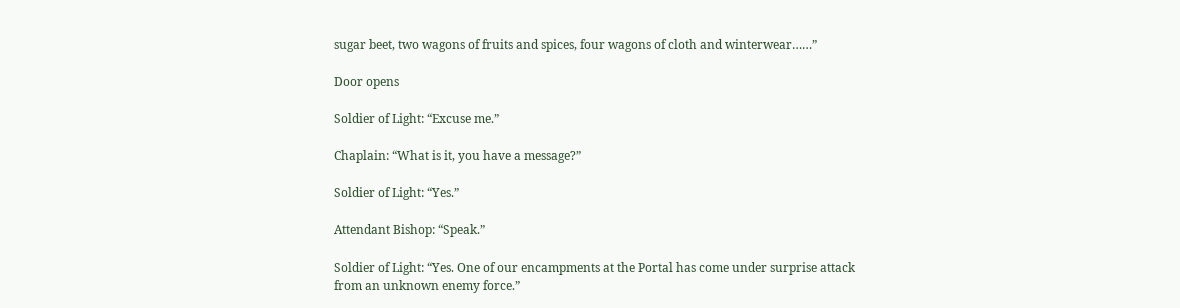sugar beet, two wagons of fruits and spices, four wagons of cloth and winterwear……”

Door opens

Soldier of Light: “Excuse me.”

Chaplain: “What is it, you have a message?”

Soldier of Light: “Yes.”

Attendant Bishop: “Speak.”

Soldier of Light: “Yes. One of our encampments at the Portal has come under surprise attack from an unknown enemy force.”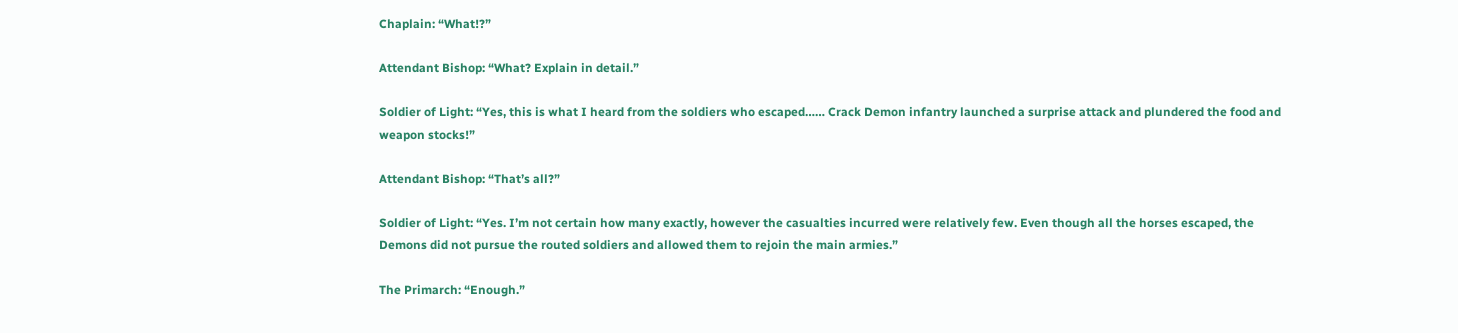Chaplain: “What!?”

Attendant Bishop: “What? Explain in detail.”

Soldier of Light: “Yes, this is what I heard from the soldiers who escaped…… Crack Demon infantry launched a surprise attack and plundered the food and weapon stocks!”

Attendant Bishop: “That’s all?”

Soldier of Light: “Yes. I’m not certain how many exactly, however the casualties incurred were relatively few. Even though all the horses escaped, the Demons did not pursue the routed soldiers and allowed them to rejoin the main armies.”

The Primarch: “Enough.”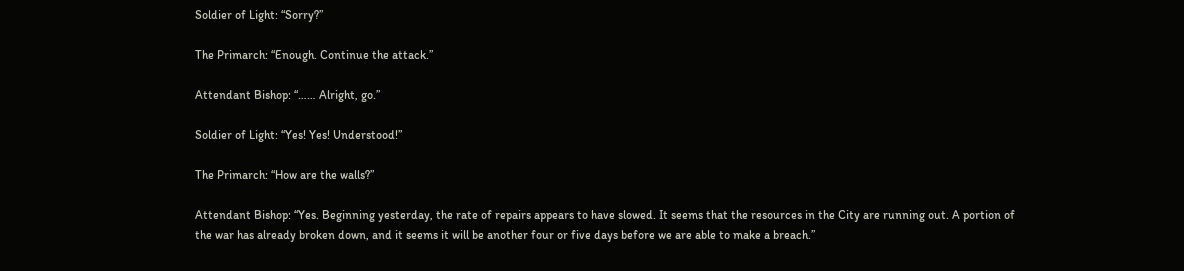Soldier of Light: “Sorry?”

The Primarch: “Enough. Continue the attack.”

Attendant Bishop: “…… Alright, go.”

Soldier of Light: “Yes! Yes! Understood!”

The Primarch: “How are the walls?”

Attendant Bishop: “Yes. Beginning yesterday, the rate of repairs appears to have slowed. It seems that the resources in the City are running out. A portion of the war has already broken down, and it seems it will be another four or five days before we are able to make a breach.”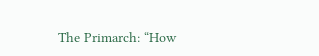The Primarch: “How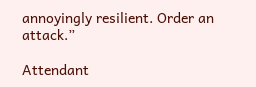annoyingly resilient. Order an attack.”

Attendant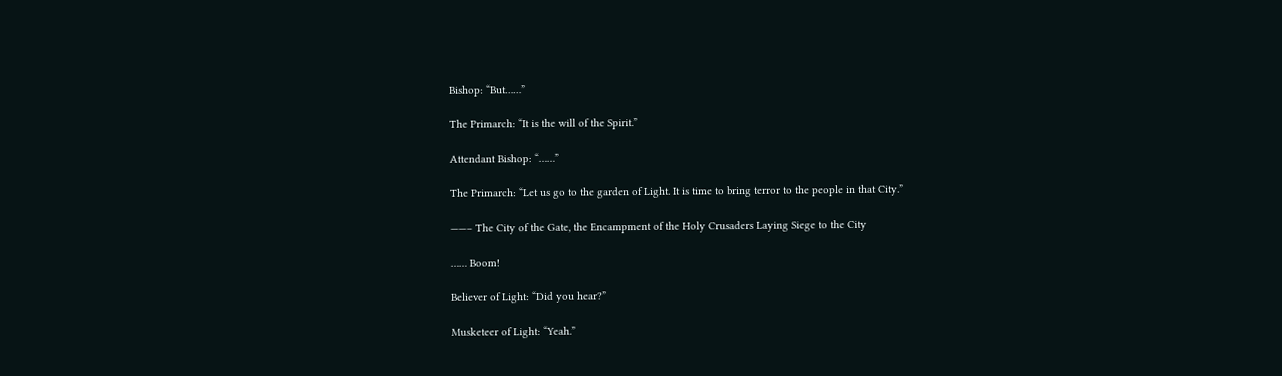Bishop: “But……”

The Primarch: “It is the will of the Spirit.”

Attendant Bishop: “……”

The Primarch: “Let us go to the garden of Light. It is time to bring terror to the people in that City.”

——– The City of the Gate, the Encampment of the Holy Crusaders Laying Siege to the City

…… Boom!

Believer of Light: “Did you hear?”

Musketeer of Light: “Yeah.”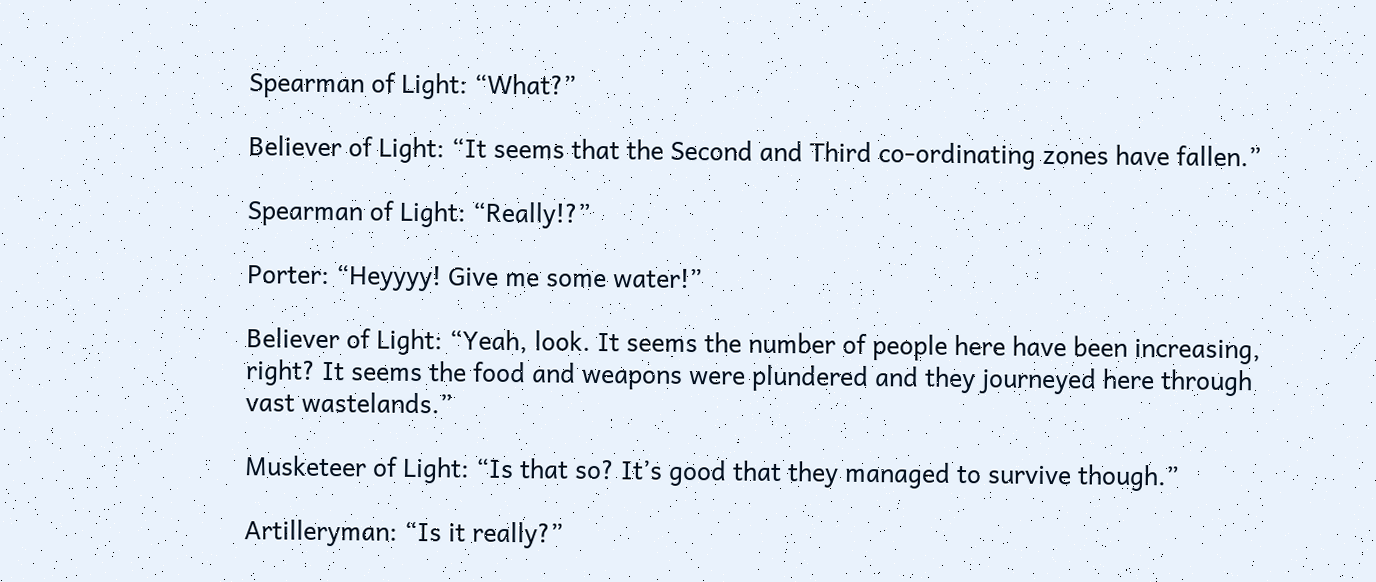Spearman of Light: “What?”

Believer of Light: “It seems that the Second and Third co-ordinating zones have fallen.”

Spearman of Light: “Really!?”

Porter: “Heyyyy! Give me some water!”

Believer of Light: “Yeah, look. It seems the number of people here have been increasing, right? It seems the food and weapons were plundered and they journeyed here through vast wastelands.”

Musketeer of Light: “Is that so? It’s good that they managed to survive though.”

Artilleryman: “Is it really?”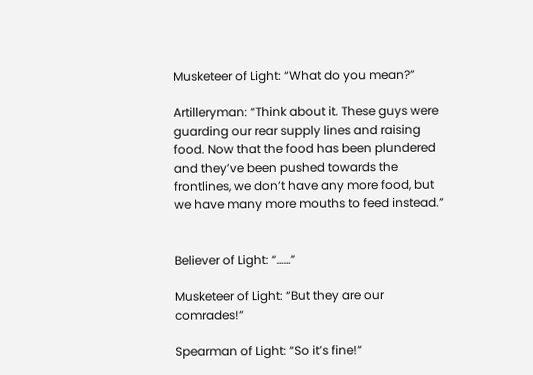Musketeer of Light: “What do you mean?”

Artilleryman: “Think about it. These guys were guarding our rear supply lines and raising food. Now that the food has been plundered and they’ve been pushed towards the frontlines, we don’t have any more food, but we have many more mouths to feed instead.”


Believer of Light: “……”

Musketeer of Light: “But they are our comrades!”

Spearman of Light: “So it’s fine!”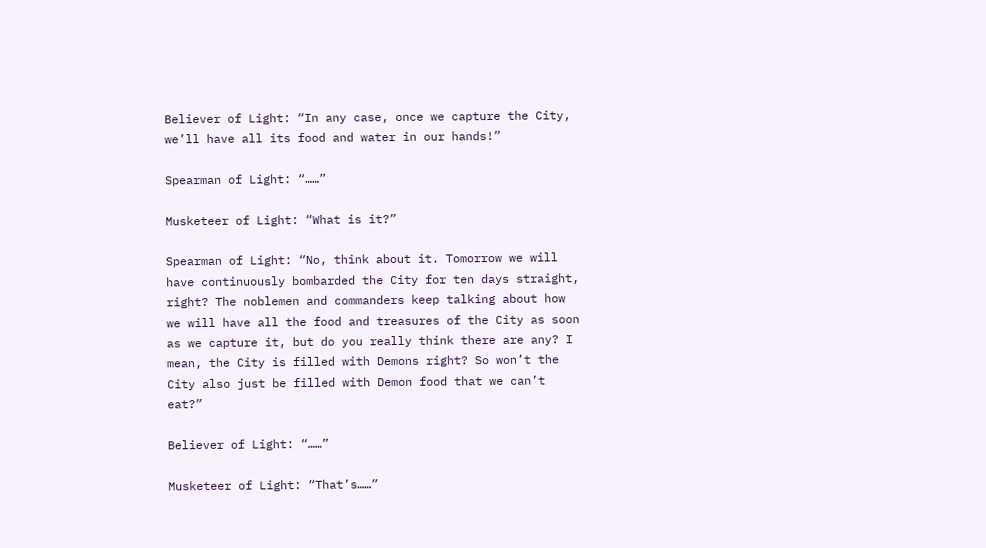Believer of Light: “In any case, once we capture the City, we’ll have all its food and water in our hands!”

Spearman of Light: “……”

Musketeer of Light: “What is it?”

Spearman of Light: “No, think about it. Tomorrow we will have continuously bombarded the City for ten days straight, right? The noblemen and commanders keep talking about how we will have all the food and treasures of the City as soon as we capture it, but do you really think there are any? I mean, the City is filled with Demons right? So won’t the City also just be filled with Demon food that we can’t eat?”

Believer of Light: “……”

Musketeer of Light: “That’s……”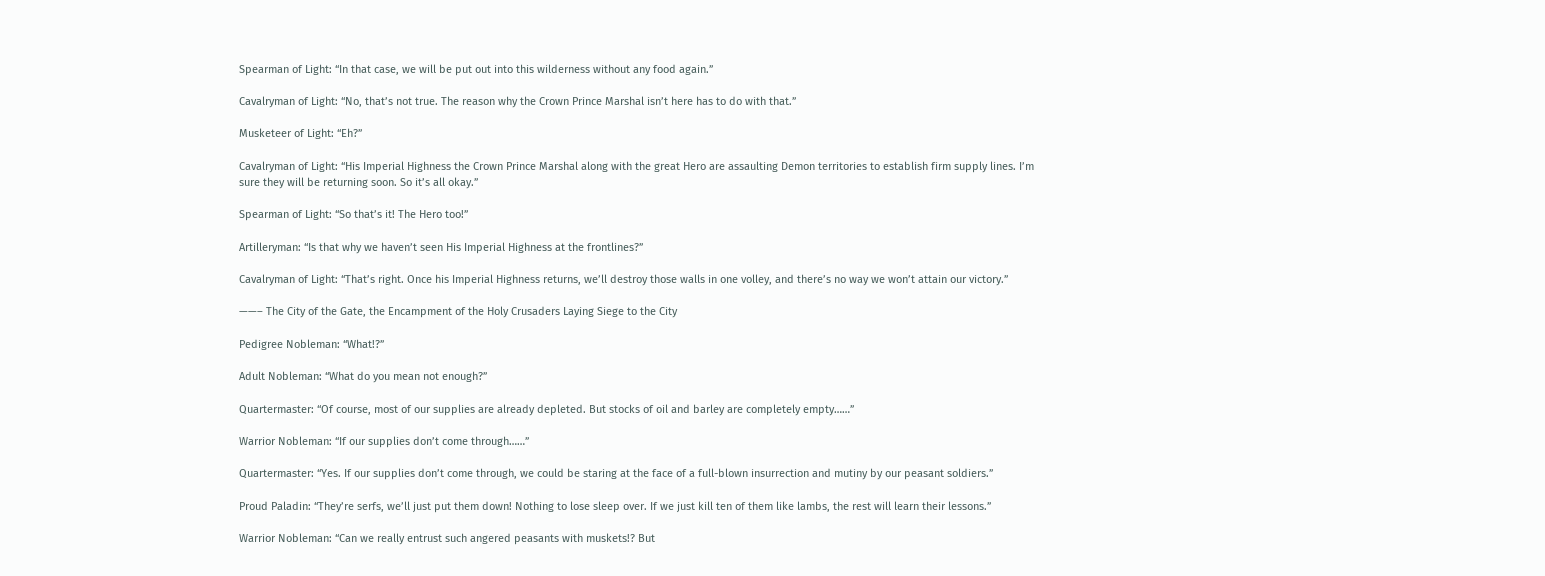Spearman of Light: “In that case, we will be put out into this wilderness without any food again.”

Cavalryman of Light: “No, that’s not true. The reason why the Crown Prince Marshal isn’t here has to do with that.”

Musketeer of Light: “Eh?”

Cavalryman of Light: “His Imperial Highness the Crown Prince Marshal along with the great Hero are assaulting Demon territories to establish firm supply lines. I’m sure they will be returning soon. So it’s all okay.”

Spearman of Light: “So that’s it! The Hero too!”

Artilleryman: “Is that why we haven’t seen His Imperial Highness at the frontlines?”

Cavalryman of Light: “That’s right. Once his Imperial Highness returns, we’ll destroy those walls in one volley, and there’s no way we won’t attain our victory.”

——– The City of the Gate, the Encampment of the Holy Crusaders Laying Siege to the City

Pedigree Nobleman: “What!?”

Adult Nobleman: “What do you mean not enough?”

Quartermaster: “Of course, most of our supplies are already depleted. But stocks of oil and barley are completely empty……”

Warrior Nobleman: “If our supplies don’t come through……”

Quartermaster: “Yes. If our supplies don’t come through, we could be staring at the face of a full-blown insurrection and mutiny by our peasant soldiers.”

Proud Paladin: “They’re serfs, we’ll just put them down! Nothing to lose sleep over. If we just kill ten of them like lambs, the rest will learn their lessons.”

Warrior Nobleman: “Can we really entrust such angered peasants with muskets!? But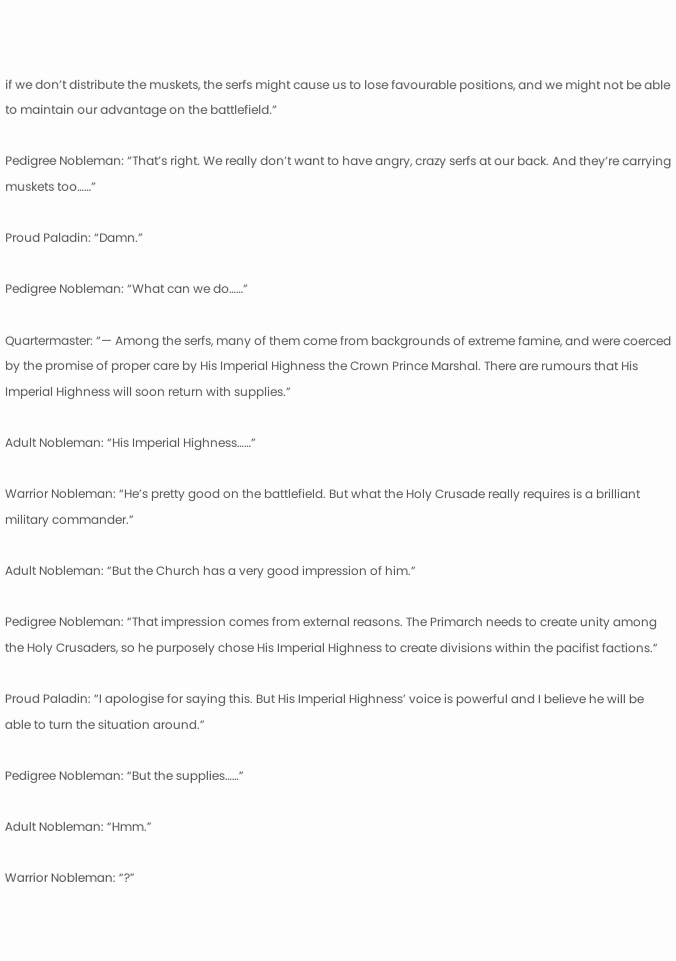if we don’t distribute the muskets, the serfs might cause us to lose favourable positions, and we might not be able to maintain our advantage on the battlefield.”

Pedigree Nobleman: “That’s right. We really don’t want to have angry, crazy serfs at our back. And they’re carrying muskets too……”

Proud Paladin: “Damn.”

Pedigree Nobleman: “What can we do……”

Quartermaster: “— Among the serfs, many of them come from backgrounds of extreme famine, and were coerced by the promise of proper care by His Imperial Highness the Crown Prince Marshal. There are rumours that His Imperial Highness will soon return with supplies.”

Adult Nobleman: “His Imperial Highness……”

Warrior Nobleman: “He’s pretty good on the battlefield. But what the Holy Crusade really requires is a brilliant military commander.”

Adult Nobleman: “But the Church has a very good impression of him.”

Pedigree Nobleman: “That impression comes from external reasons. The Primarch needs to create unity among the Holy Crusaders, so he purposely chose His Imperial Highness to create divisions within the pacifist factions.”

Proud Paladin: “I apologise for saying this. But His Imperial Highness’ voice is powerful and I believe he will be able to turn the situation around.”

Pedigree Nobleman: “But the supplies……”

Adult Nobleman: “Hmm.”

Warrior Nobleman: “?”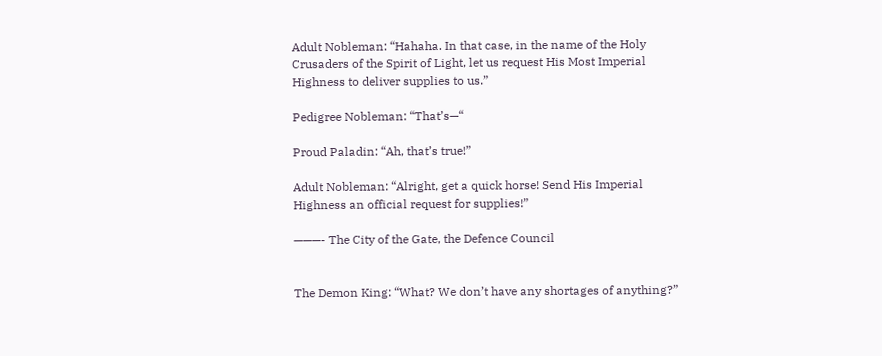Adult Nobleman: “Hahaha. In that case, in the name of the Holy Crusaders of the Spirit of Light, let us request His Most Imperial Highness to deliver supplies to us.”

Pedigree Nobleman: “That’s—“

Proud Paladin: “Ah, that’s true!”

Adult Nobleman: “Alright, get a quick horse! Send His Imperial Highness an official request for supplies!”

———- The City of the Gate, the Defence Council


The Demon King: “What? We don’t have any shortages of anything?”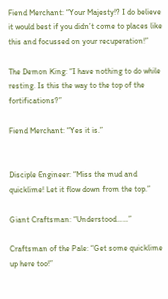Fiend Merchant: “Your Majesty!? I do believe it would best if you didn’t come to places like this and focussed on your recuperation!”

The Demon King: “I have nothing to do while resting. Is this the way to the top of the fortifications?”

Fiend Merchant: “Yes it is.”


Disciple Engineer: “Miss the mud and quicklime! Let it flow down from the top.”

Giant Craftsman: “Understood……”

Craftsman of the Pale: “Get some quicklime up here too!”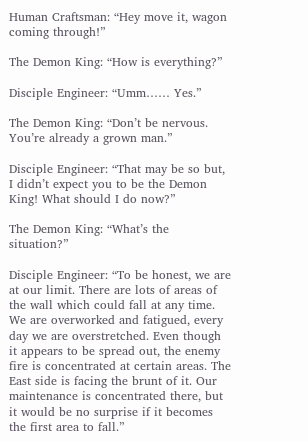Human Craftsman: “Hey move it, wagon coming through!”

The Demon King: “How is everything?”

Disciple Engineer: “Umm…… Yes.”

The Demon King: “Don’t be nervous. You’re already a grown man.”

Disciple Engineer: “That may be so but, I didn’t expect you to be the Demon King! What should I do now?”

The Demon King: “What’s the situation?”

Disciple Engineer: “To be honest, we are at our limit. There are lots of areas of the wall which could fall at any time. We are overworked and fatigued, every day we are overstretched. Even though it appears to be spread out, the enemy fire is concentrated at certain areas. The East side is facing the brunt of it. Our maintenance is concentrated there, but it would be no surprise if it becomes the first area to fall.”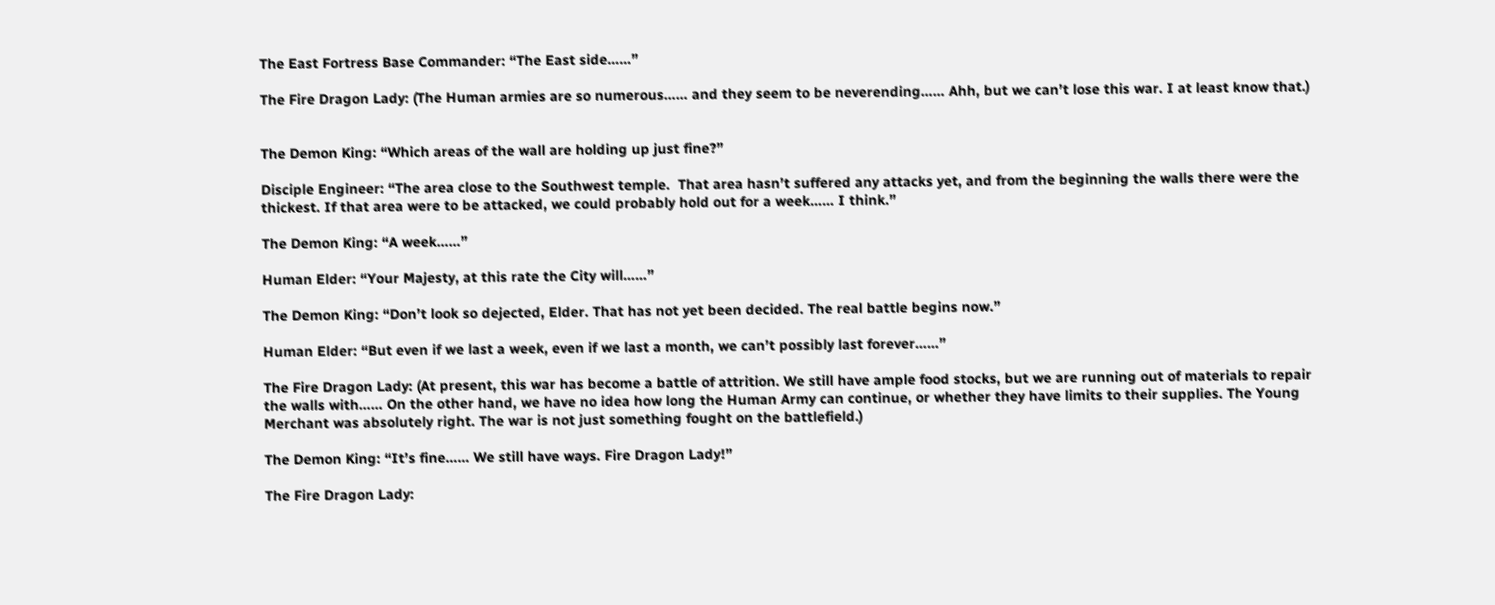The East Fortress Base Commander: “The East side……”

The Fire Dragon Lady: (The Human armies are so numerous…… and they seem to be neverending…… Ahh, but we can’t lose this war. I at least know that.)


The Demon King: “Which areas of the wall are holding up just fine?”

Disciple Engineer: “The area close to the Southwest temple.  That area hasn’t suffered any attacks yet, and from the beginning the walls there were the thickest. If that area were to be attacked, we could probably hold out for a week…… I think.”

The Demon King: “A week……”

Human Elder: “Your Majesty, at this rate the City will……”

The Demon King: “Don’t look so dejected, Elder. That has not yet been decided. The real battle begins now.”

Human Elder: “But even if we last a week, even if we last a month, we can’t possibly last forever……”

The Fire Dragon Lady: (At present, this war has become a battle of attrition. We still have ample food stocks, but we are running out of materials to repair the walls with…… On the other hand, we have no idea how long the Human Army can continue, or whether they have limits to their supplies. The Young Merchant was absolutely right. The war is not just something fought on the battlefield.)

The Demon King: “It’s fine…… We still have ways. Fire Dragon Lady!”

The Fire Dragon Lady: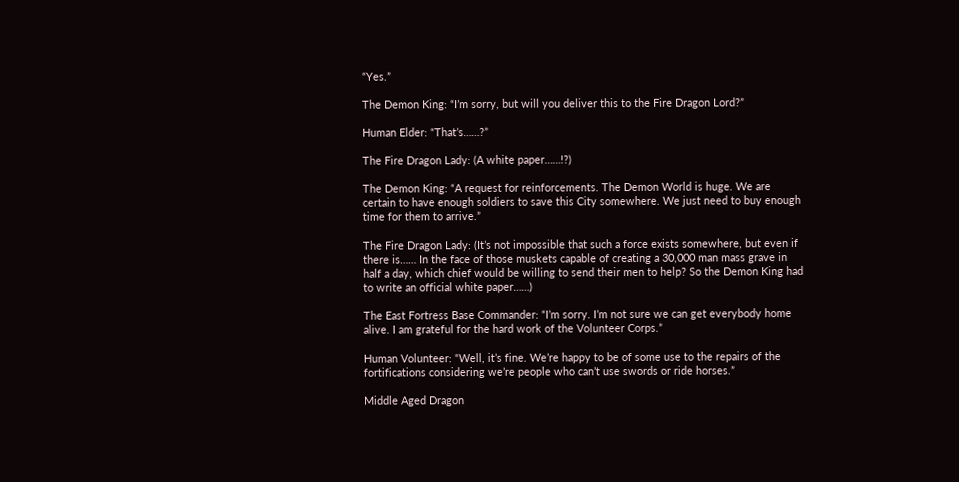“Yes.”

The Demon King: “I’m sorry, but will you deliver this to the Fire Dragon Lord?”

Human Elder: “That’s……?”

The Fire Dragon Lady: (A white paper……!?)

The Demon King: “A request for reinforcements. The Demon World is huge. We are certain to have enough soldiers to save this City somewhere. We just need to buy enough time for them to arrive.”

The Fire Dragon Lady: (It’s not impossible that such a force exists somewhere, but even if there is…… In the face of those muskets capable of creating a 30,000 man mass grave in half a day, which chief would be willing to send their men to help? So the Demon King had to write an official white paper……)

The East Fortress Base Commander: “I’m sorry. I’m not sure we can get everybody home alive. I am grateful for the hard work of the Volunteer Corps.”

Human Volunteer: “Well, it’s fine. We’re happy to be of some use to the repairs of the fortifications considering we’re people who can’t use swords or ride horses.”

Middle Aged Dragon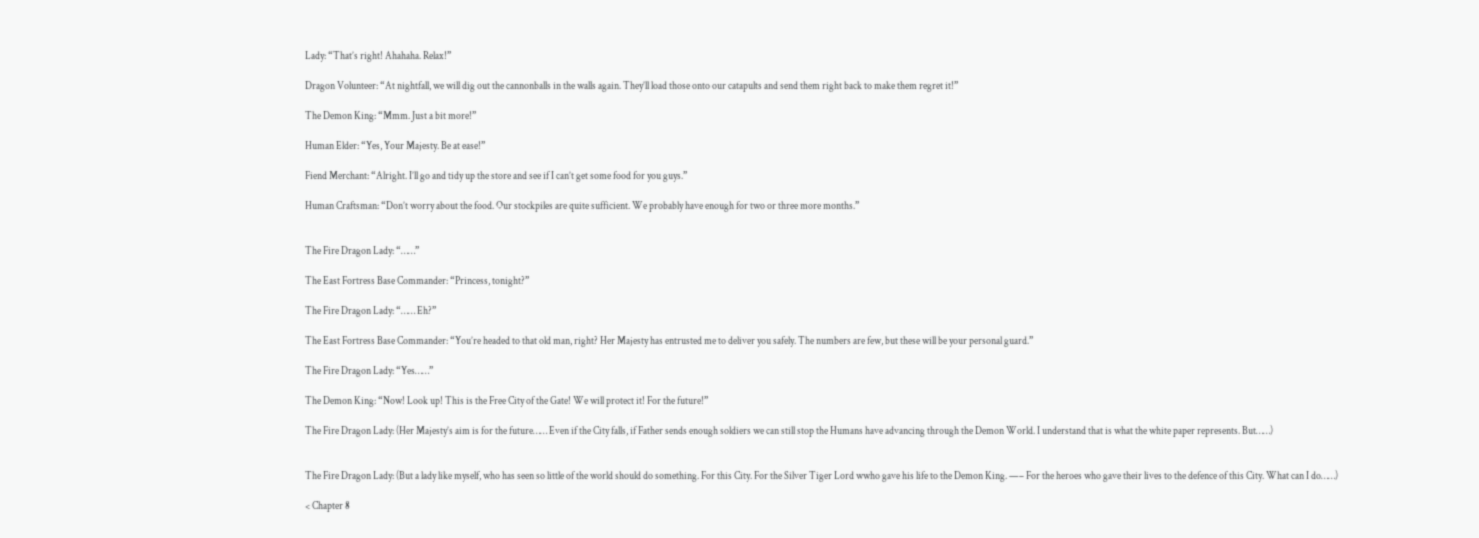Lady: “That’s right! Ahahaha. Relax!”

Dragon Volunteer: “At nightfall, we will dig out the cannonballs in the walls again. They’ll load those onto our catapults and send them right back to make them regret it!”

The Demon King: “Mmm. Just a bit more!”

Human Elder: “Yes, Your Majesty. Be at ease!”

Fiend Merchant: “Alright. I’ll go and tidy up the store and see if I can’t get some food for you guys.”

Human Craftsman: “Don’t worry about the food. Our stockpiles are quite sufficient. We probably have enough for two or three more months.”


The Fire Dragon Lady: “……”

The East Fortress Base Commander: “Princess, tonight?”

The Fire Dragon Lady: “…… Eh?”

The East Fortress Base Commander: “You’re headed to that old man, right? Her Majesty has entrusted me to deliver you safely. The numbers are few, but these will be your personal guard.”

The Fire Dragon Lady: “Yes……”

The Demon King: “Now! Look up! This is the Free City of the Gate! We will protect it! For the future!”

The Fire Dragon Lady: (Her Majesty’s aim is for the future…… Even if the City falls, if Father sends enough soldiers we can still stop the Humans have advancing through the Demon World. I understand that is what the white paper represents. But……)


The Fire Dragon Lady: (But a lady like myself, who has seen so little of the world should do something. For this City. For the Silver Tiger Lord wwho gave his life to the Demon King. —– For the heroes who gave their lives to the defence of this City. What can I do……)

< Chapter 8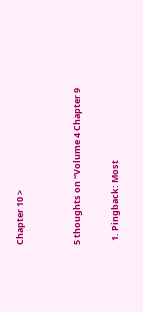Chapter 10 >


5 thoughts on “Volume 4 Chapter 9

  1. Pingback: Most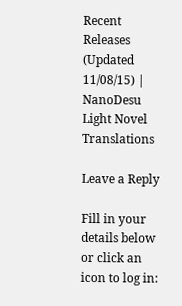Recent Releases (Updated 11/08/15) | NanoDesu Light Novel Translations

Leave a Reply

Fill in your details below or click an icon to log in: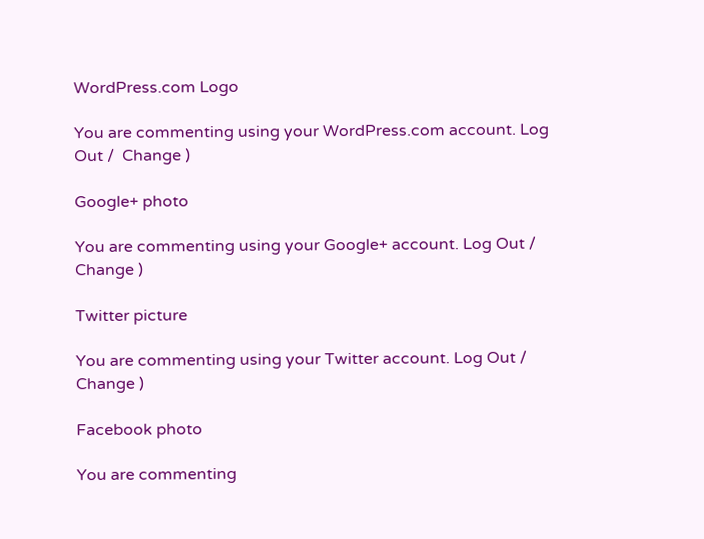WordPress.com Logo

You are commenting using your WordPress.com account. Log Out /  Change )

Google+ photo

You are commenting using your Google+ account. Log Out /  Change )

Twitter picture

You are commenting using your Twitter account. Log Out /  Change )

Facebook photo

You are commenting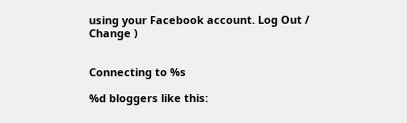using your Facebook account. Log Out /  Change )


Connecting to %s

%d bloggers like this: